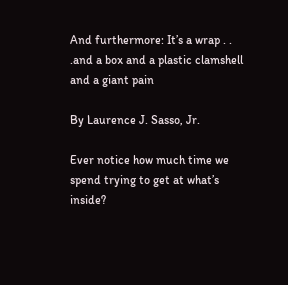And furthermore: It’s a wrap . . .and a box and a plastic clamshell and a giant pain

By Laurence J. Sasso, Jr.

Ever notice how much time we spend trying to get at what’s inside?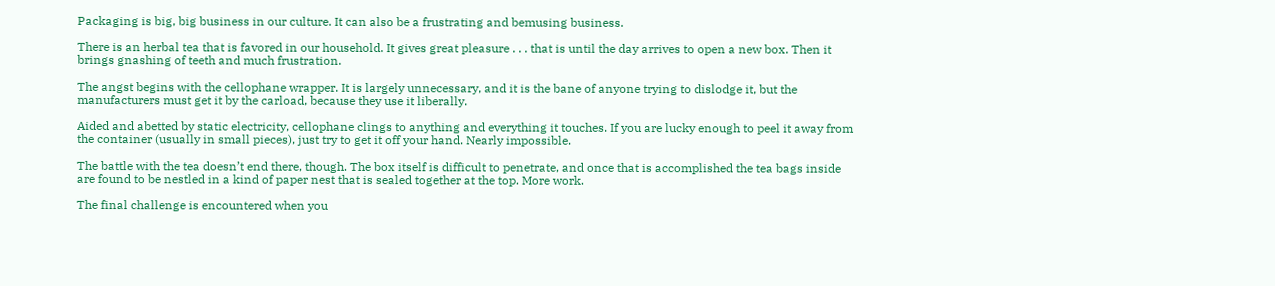Packaging is big, big business in our culture. It can also be a frustrating and bemusing business.

There is an herbal tea that is favored in our household. It gives great pleasure . . . that is until the day arrives to open a new box. Then it brings gnashing of teeth and much frustration.

The angst begins with the cellophane wrapper. It is largely unnecessary, and it is the bane of anyone trying to dislodge it, but the manufacturers must get it by the carload, because they use it liberally.

Aided and abetted by static electricity, cellophane clings to anything and everything it touches. If you are lucky enough to peel it away from the container (usually in small pieces), just try to get it off your hand. Nearly impossible.

The battle with the tea doesn’t end there, though. The box itself is difficult to penetrate, and once that is accomplished the tea bags inside are found to be nestled in a kind of paper nest that is sealed together at the top. More work.

The final challenge is encountered when you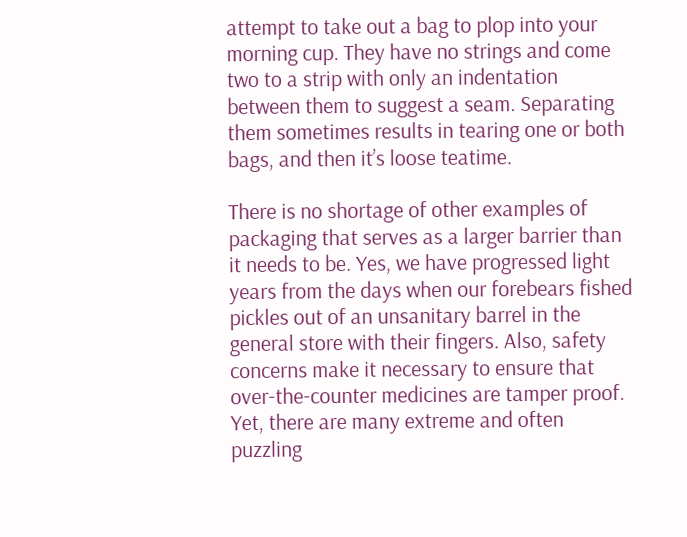attempt to take out a bag to plop into your morning cup. They have no strings and come two to a strip with only an indentation between them to suggest a seam. Separating them sometimes results in tearing one or both bags, and then it’s loose teatime.

There is no shortage of other examples of packaging that serves as a larger barrier than it needs to be. Yes, we have progressed light years from the days when our forebears fished pickles out of an unsanitary barrel in the general store with their fingers. Also, safety concerns make it necessary to ensure that over-the-counter medicines are tamper proof. Yet, there are many extreme and often puzzling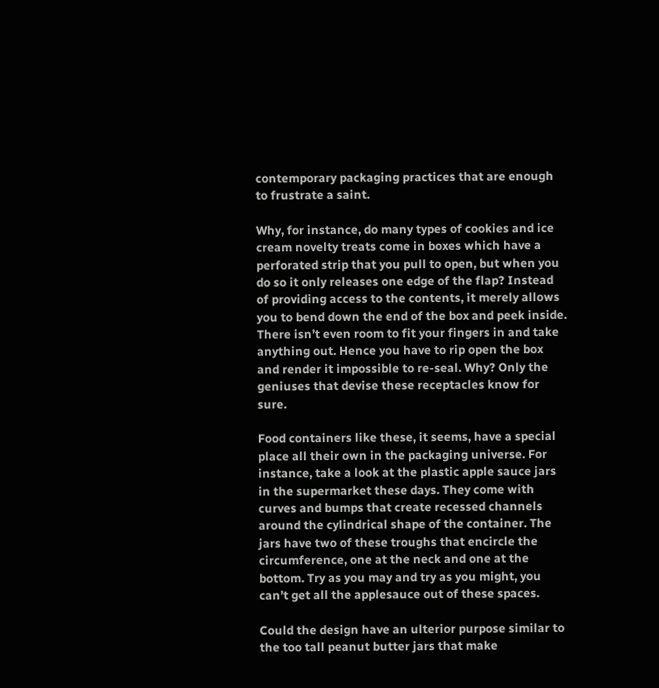contemporary packaging practices that are enough to frustrate a saint.

Why, for instance, do many types of cookies and ice cream novelty treats come in boxes which have a perforated strip that you pull to open, but when you do so it only releases one edge of the flap? Instead of providing access to the contents, it merely allows you to bend down the end of the box and peek inside. There isn’t even room to fit your fingers in and take anything out. Hence you have to rip open the box and render it impossible to re-seal. Why? Only the geniuses that devise these receptacles know for sure.

Food containers like these, it seems, have a special place all their own in the packaging universe. For instance, take a look at the plastic apple sauce jars in the supermarket these days. They come with curves and bumps that create recessed channels around the cylindrical shape of the container. The jars have two of these troughs that encircle the circumference, one at the neck and one at the bottom. Try as you may and try as you might, you can’t get all the applesauce out of these spaces.

Could the design have an ulterior purpose similar to the too tall peanut butter jars that make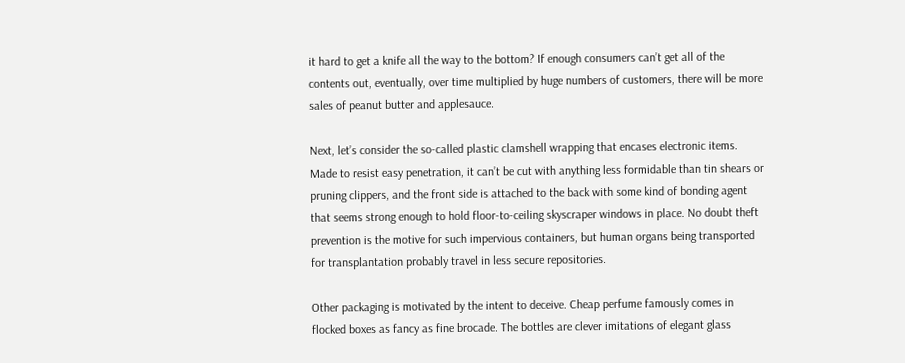it hard to get a knife all the way to the bottom? If enough consumers can’t get all of the contents out, eventually, over time multiplied by huge numbers of customers, there will be more sales of peanut butter and applesauce.

Next, let’s consider the so-called plastic clamshell wrapping that encases electronic items. Made to resist easy penetration, it can’t be cut with anything less formidable than tin shears or pruning clippers, and the front side is attached to the back with some kind of bonding agent that seems strong enough to hold floor-to-ceiling skyscraper windows in place. No doubt theft prevention is the motive for such impervious containers, but human organs being transported for transplantation probably travel in less secure repositories.

Other packaging is motivated by the intent to deceive. Cheap perfume famously comes in flocked boxes as fancy as fine brocade. The bottles are clever imitations of elegant glass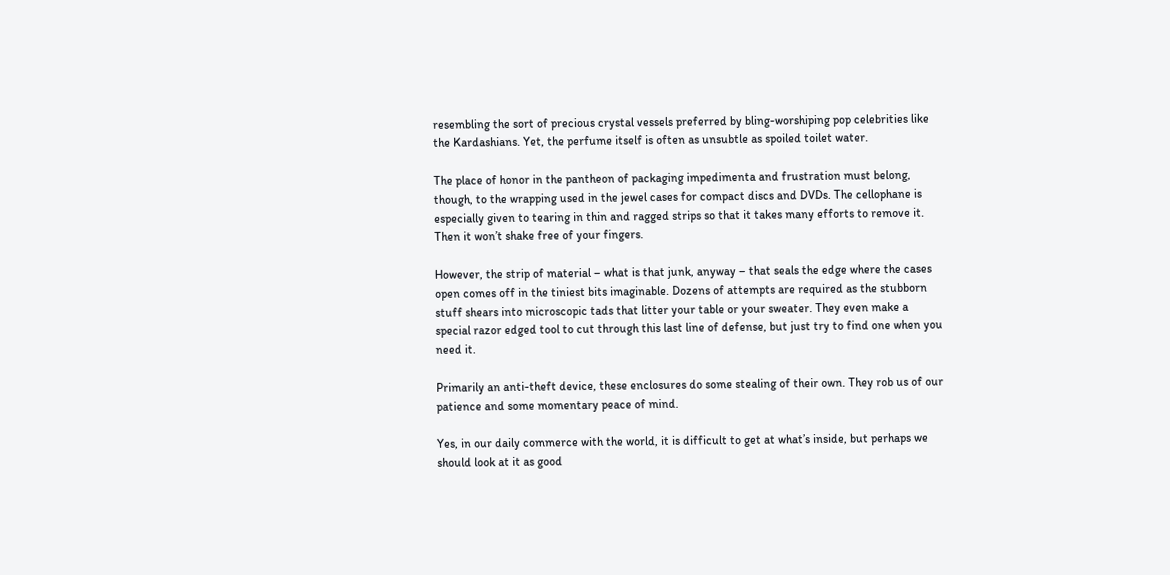resembling the sort of precious crystal vessels preferred by bling-worshiping pop celebrities like the Kardashians. Yet, the perfume itself is often as unsubtle as spoiled toilet water.

The place of honor in the pantheon of packaging impedimenta and frustration must belong, though, to the wrapping used in the jewel cases for compact discs and DVDs. The cellophane is especially given to tearing in thin and ragged strips so that it takes many efforts to remove it. Then it won’t shake free of your fingers.

However, the strip of material – what is that junk, anyway – that seals the edge where the cases open comes off in the tiniest bits imaginable. Dozens of attempts are required as the stubborn stuff shears into microscopic tads that litter your table or your sweater. They even make a special razor edged tool to cut through this last line of defense, but just try to find one when you need it.

Primarily an anti-theft device, these enclosures do some stealing of their own. They rob us of our patience and some momentary peace of mind.

Yes, in our daily commerce with the world, it is difficult to get at what’s inside, but perhaps we should look at it as good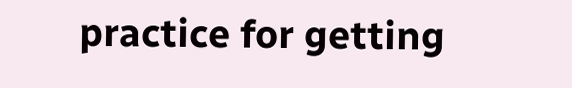practice for getting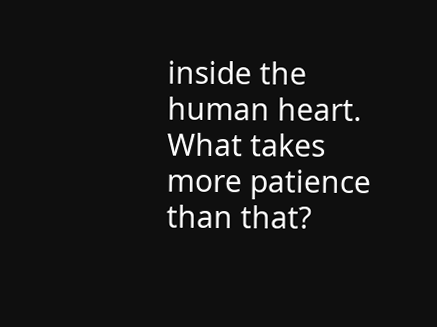inside the human heart. What takes more patience than that?